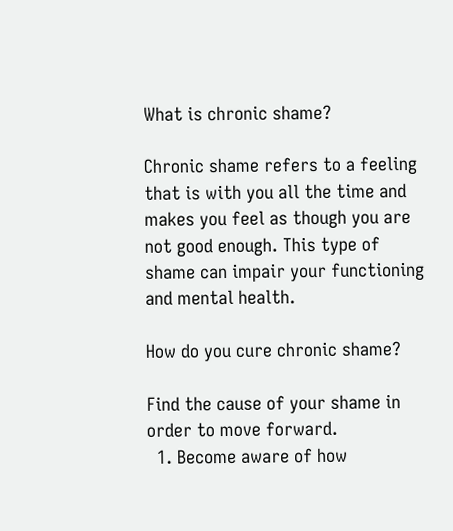What is chronic shame?

Chronic shame refers to a feeling that is with you all the time and makes you feel as though you are not good enough. This type of shame can impair your functioning and mental health.

How do you cure chronic shame?

Find the cause of your shame in order to move forward.
  1. Become aware of how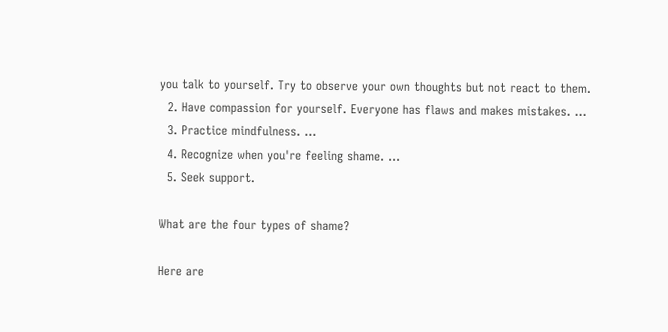you talk to yourself. Try to observe your own thoughts but not react to them.
  2. Have compassion for yourself. Everyone has flaws and makes mistakes. ...
  3. Practice mindfulness. ...
  4. Recognize when you're feeling shame. ...
  5. Seek support.

What are the four types of shame?

Here are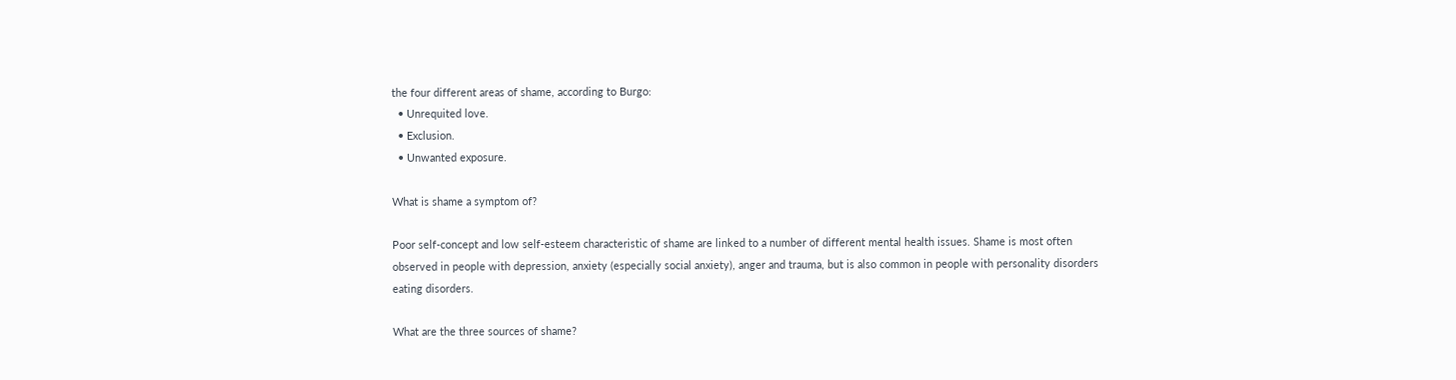the four different areas of shame, according to Burgo:
  • Unrequited love.
  • Exclusion.
  • Unwanted exposure.

What is shame a symptom of?

Poor self-concept and low self-esteem characteristic of shame are linked to a number of different mental health issues. Shame is most often observed in people with depression, anxiety (especially social anxiety), anger and trauma, but is also common in people with personality disorders eating disorders.

What are the three sources of shame?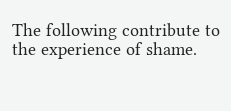The following contribute to the experience of shame.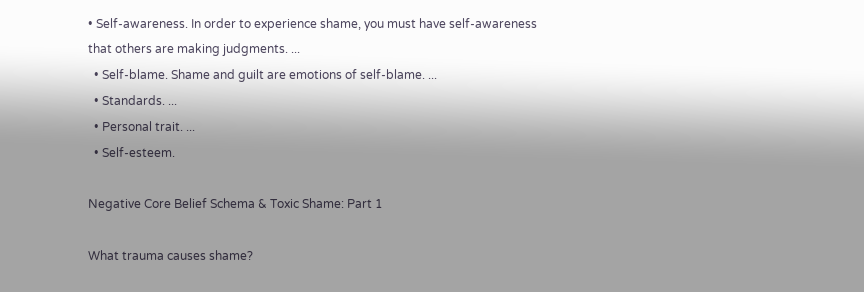• Self-awareness. In order to experience shame, you must have self-awareness that others are making judgments. ...
  • Self-blame. Shame and guilt are emotions of self-blame. ...
  • Standards. ...
  • Personal trait. ...
  • Self-esteem.

Negative Core Belief Schema & Toxic Shame: Part 1

What trauma causes shame?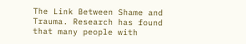The Link Between Shame and Trauma. Research has found that many people with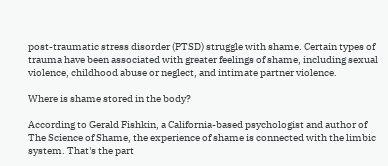post-traumatic stress disorder (PTSD) struggle with shame. Certain types of trauma have been associated with greater feelings of shame, including sexual violence, childhood abuse or neglect, and intimate partner violence.

Where is shame stored in the body?

According to Gerald Fishkin, a California-based psychologist and author of The Science of Shame, the experience of shame is connected with the limbic system. That's the part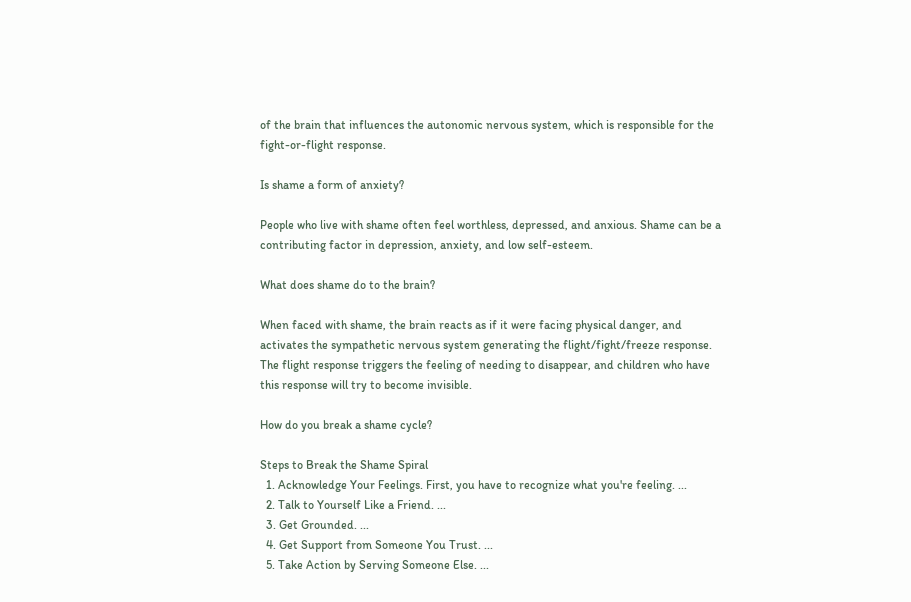of the brain that influences the autonomic nervous system, which is responsible for the fight-or-flight response.

Is shame a form of anxiety?

People who live with shame often feel worthless, depressed, and anxious. Shame can be a contributing factor in depression, anxiety, and low self-esteem.

What does shame do to the brain?

When faced with shame, the brain reacts as if it were facing physical danger, and activates the sympathetic nervous system generating the flight/fight/freeze response. The flight response triggers the feeling of needing to disappear, and children who have this response will try to become invisible.

How do you break a shame cycle?

Steps to Break the Shame Spiral
  1. Acknowledge Your Feelings. First, you have to recognize what you're feeling. ...
  2. Talk to Yourself Like a Friend. ...
  3. Get Grounded. ...
  4. Get Support from Someone You Trust. ...
  5. Take Action by Serving Someone Else. ...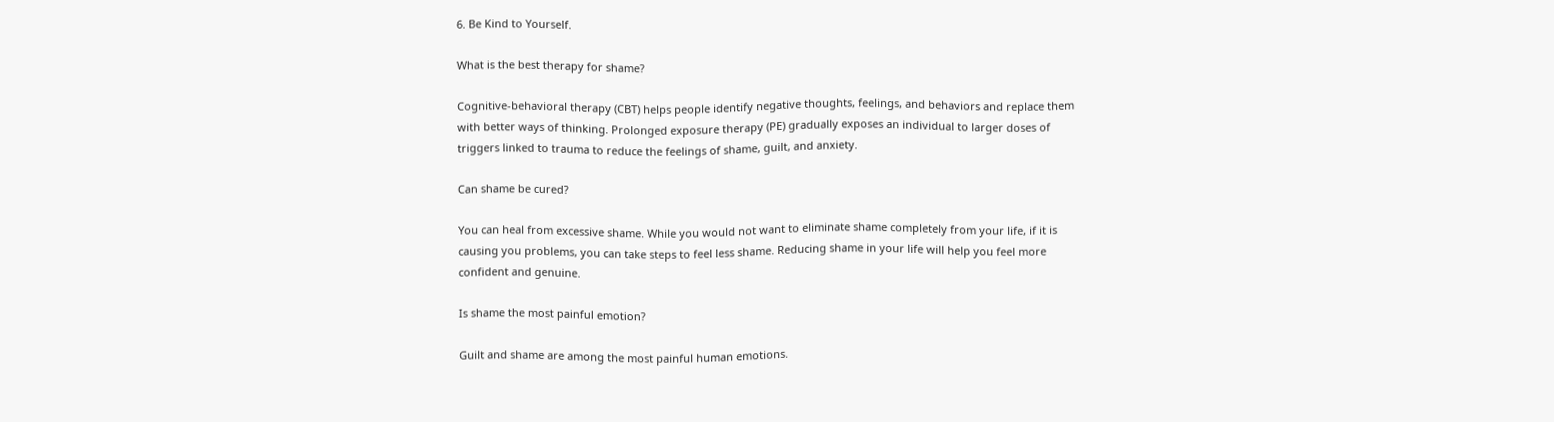6. Be Kind to Yourself.

What is the best therapy for shame?

Cognitive-behavioral therapy (CBT) helps people identify negative thoughts, feelings, and behaviors and replace them with better ways of thinking. Prolonged exposure therapy (PE) gradually exposes an individual to larger doses of triggers linked to trauma to reduce the feelings of shame, guilt, and anxiety.

Can shame be cured?

You can heal from excessive shame. While you would not want to eliminate shame completely from your life, if it is causing you problems, you can take steps to feel less shame. Reducing shame in your life will help you feel more confident and genuine.

Is shame the most painful emotion?

Guilt and shame are among the most painful human emotions.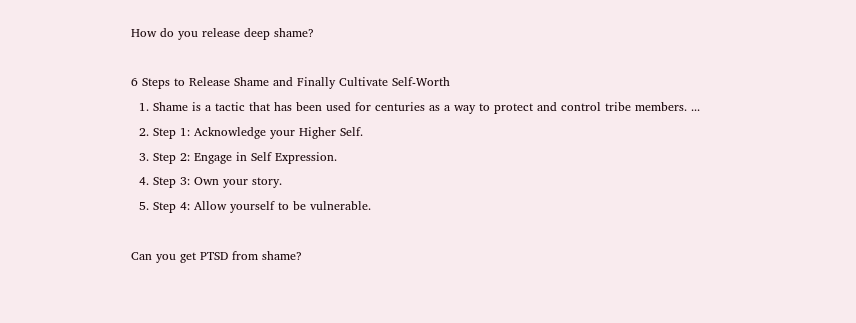How do you release deep shame?

6 Steps to Release Shame and Finally Cultivate Self-Worth
  1. Shame is a tactic that has been used for centuries as a way to protect and control tribe members. ...
  2. Step 1: Acknowledge your Higher Self.
  3. Step 2: Engage in Self Expression.
  4. Step 3: Own your story.
  5. Step 4: Allow yourself to be vulnerable.

Can you get PTSD from shame?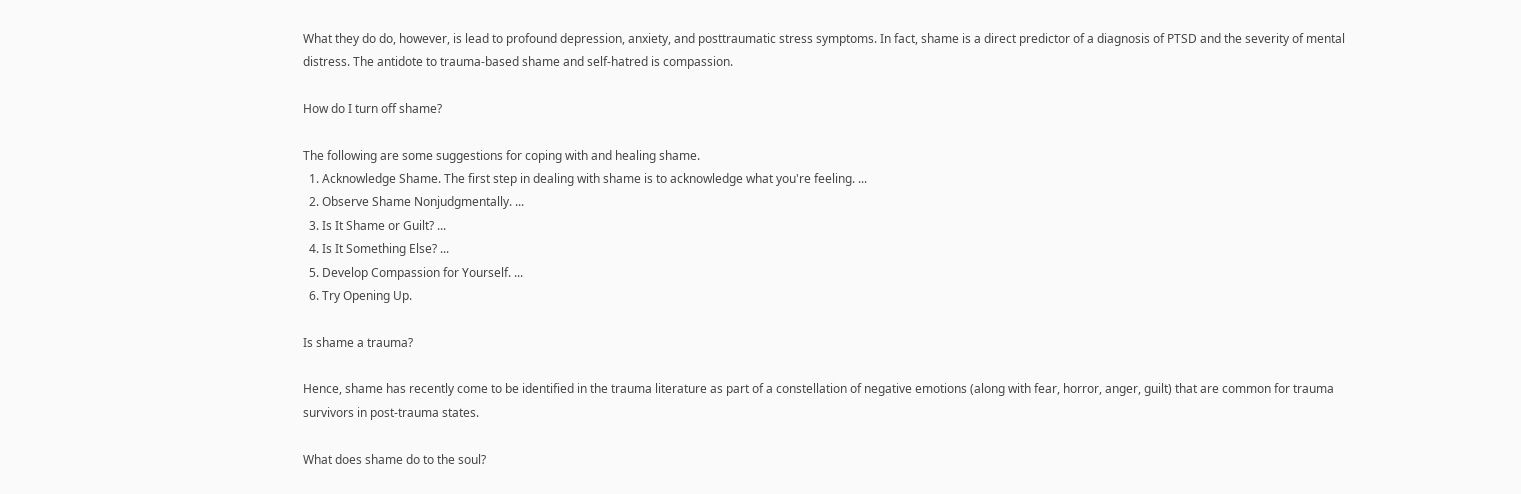What they do do, however, is lead to profound depression, anxiety, and posttraumatic stress symptoms. In fact, shame is a direct predictor of a diagnosis of PTSD and the severity of mental distress. The antidote to trauma-based shame and self-hatred is compassion.

How do I turn off shame?

The following are some suggestions for coping with and healing shame.
  1. Acknowledge Shame. The first step in dealing with shame is to acknowledge what you're feeling. ...
  2. Observe Shame Nonjudgmentally. ...
  3. Is It Shame or Guilt? ...
  4. Is It Something Else? ...
  5. Develop Compassion for Yourself. ...
  6. Try Opening Up.

Is shame a trauma?

Hence, shame has recently come to be identified in the trauma literature as part of a constellation of negative emotions (along with fear, horror, anger, guilt) that are common for trauma survivors in post-trauma states.

What does shame do to the soul?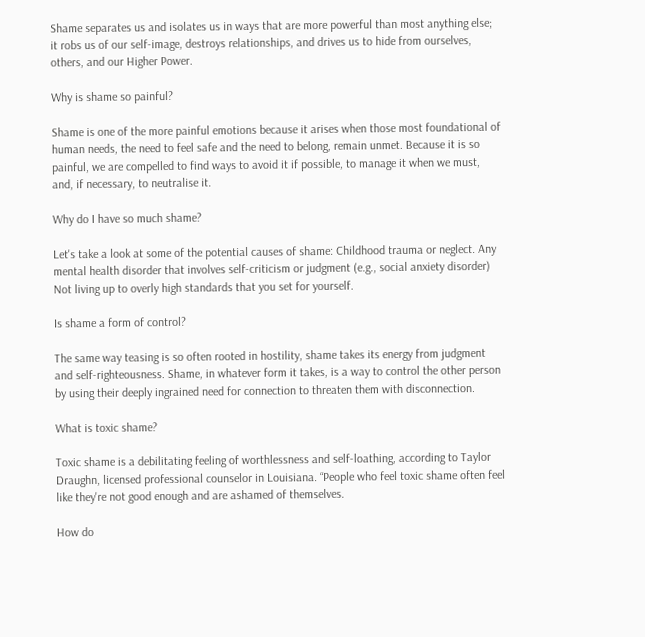Shame separates us and isolates us in ways that are more powerful than most anything else; it robs us of our self-image, destroys relationships, and drives us to hide from ourselves, others, and our Higher Power.

Why is shame so painful?

Shame is one of the more painful emotions because it arises when those most foundational of human needs, the need to feel safe and the need to belong, remain unmet. Because it is so painful, we are compelled to find ways to avoid it if possible, to manage it when we must, and, if necessary, to neutralise it.

Why do I have so much shame?

Let's take a look at some of the potential causes of shame: Childhood trauma or neglect. Any mental health disorder that involves self-criticism or judgment (e.g., social anxiety disorder) Not living up to overly high standards that you set for yourself.

Is shame a form of control?

The same way teasing is so often rooted in hostility, shame takes its energy from judgment and self-righteousness. Shame, in whatever form it takes, is a way to control the other person by using their deeply ingrained need for connection to threaten them with disconnection.

What is toxic shame?

Toxic shame is a debilitating feeling of worthlessness and self-loathing, according to Taylor Draughn, licensed professional counselor in Louisiana. “People who feel toxic shame often feel like they're not good enough and are ashamed of themselves.

How do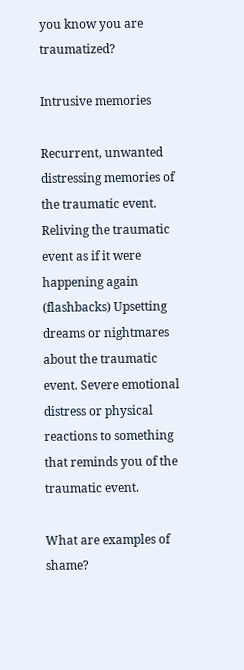you know you are traumatized?

Intrusive memories

Recurrent, unwanted distressing memories of the traumatic event. Reliving the traumatic event as if it were happening again (flashbacks) Upsetting dreams or nightmares about the traumatic event. Severe emotional distress or physical reactions to something that reminds you of the traumatic event.

What are examples of shame?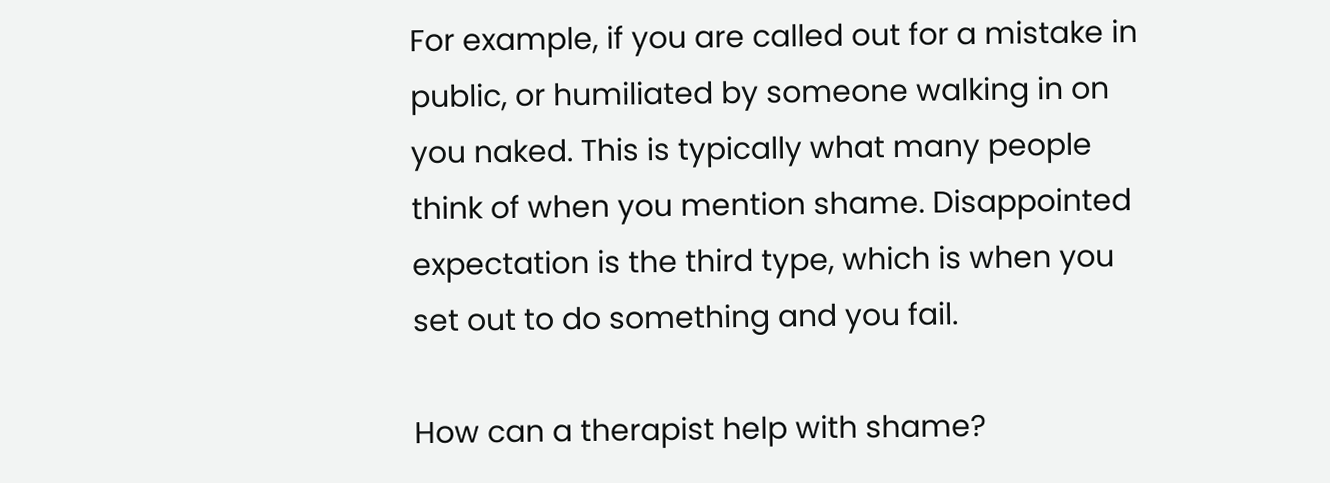For example, if you are called out for a mistake in public, or humiliated by someone walking in on you naked. This is typically what many people think of when you mention shame. Disappointed expectation is the third type, which is when you set out to do something and you fail.

How can a therapist help with shame?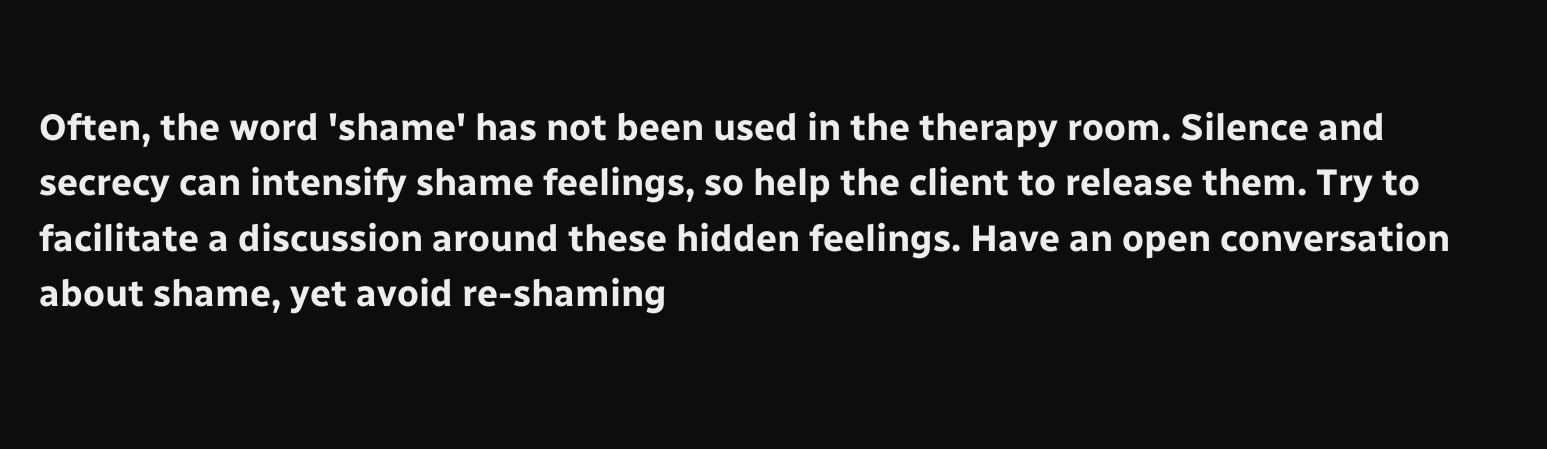Often, the word 'shame' has not been used in the therapy room. Silence and secrecy can intensify shame feelings, so help the client to release them. Try to facilitate a discussion around these hidden feelings. Have an open conversation about shame, yet avoid re-shaming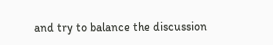and try to balance the discussion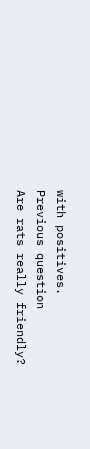with positives.
Previous question
Are rats really friendly?